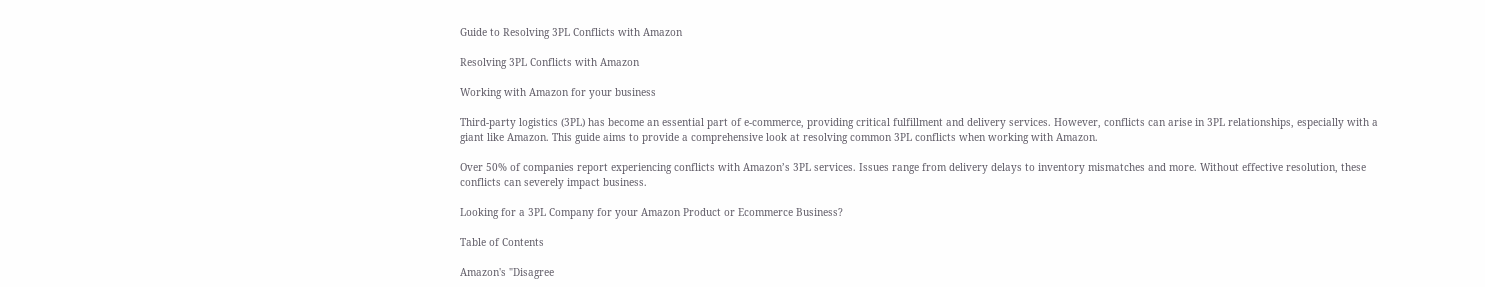Guide to Resolving 3PL Conflicts with Amazon

Resolving 3PL Conflicts with Amazon

Working with Amazon for your business

Third-party logistics (3PL) has become an essential part of e-commerce, providing critical fulfillment and delivery services. However, conflicts can arise in 3PL relationships, especially with a giant like Amazon. This guide aims to provide a comprehensive look at resolving common 3PL conflicts when working with Amazon.

Over 50% of companies report experiencing conflicts with Amazon’s 3PL services. Issues range from delivery delays to inventory mismatches and more. Without effective resolution, these conflicts can severely impact business.

Looking for a 3PL Company for your Amazon Product or Ecommerce Business?

Table of Contents

Amazon's "Disagree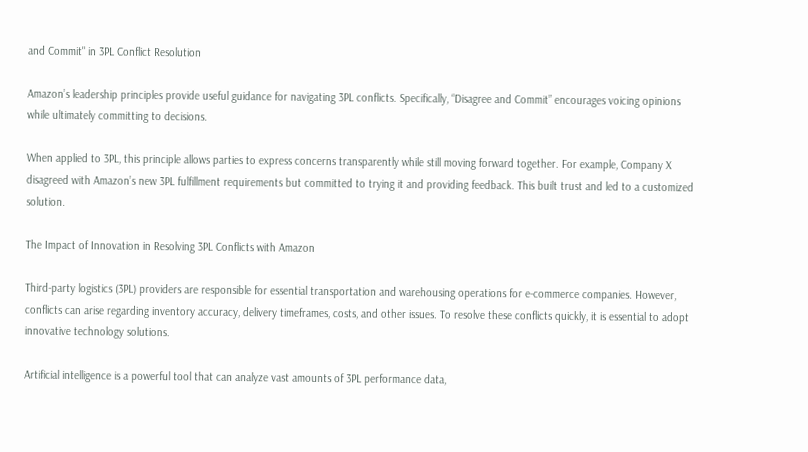and Commit" in 3PL Conflict Resolution

Amazon’s leadership principles provide useful guidance for navigating 3PL conflicts. Specifically, “Disagree and Commit” encourages voicing opinions while ultimately committing to decisions.

When applied to 3PL, this principle allows parties to express concerns transparently while still moving forward together. For example, Company X disagreed with Amazon’s new 3PL fulfillment requirements but committed to trying it and providing feedback. This built trust and led to a customized solution.

The Impact of Innovation in Resolving 3PL Conflicts with Amazon

Third-party logistics (3PL) providers are responsible for essential transportation and warehousing operations for e-commerce companies. However, conflicts can arise regarding inventory accuracy, delivery timeframes, costs, and other issues. To resolve these conflicts quickly, it is essential to adopt innovative technology solutions.

Artificial intelligence is a powerful tool that can analyze vast amounts of 3PL performance data,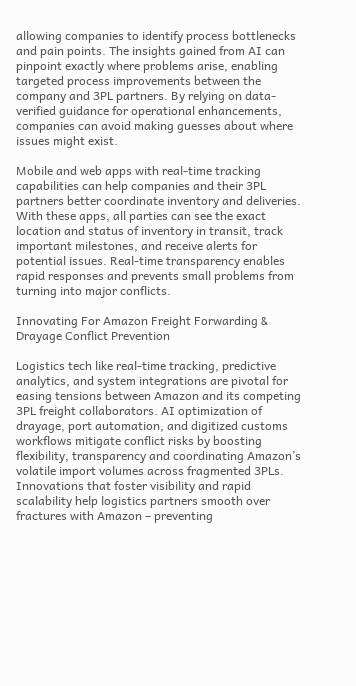allowing companies to identify process bottlenecks and pain points. The insights gained from AI can pinpoint exactly where problems arise, enabling targeted process improvements between the company and 3PL partners. By relying on data-verified guidance for operational enhancements, companies can avoid making guesses about where issues might exist.

Mobile and web apps with real-time tracking capabilities can help companies and their 3PL partners better coordinate inventory and deliveries. With these apps, all parties can see the exact location and status of inventory in transit, track important milestones, and receive alerts for potential issues. Real-time transparency enables rapid responses and prevents small problems from turning into major conflicts.

Innovating For Amazon Freight Forwarding & Drayage Conflict Prevention

Logistics tech like real-time tracking, predictive analytics, and system integrations are pivotal for easing tensions between Amazon and its competing 3PL freight collaborators. AI optimization of drayage, port automation, and digitized customs workflows mitigate conflict risks by boosting flexibility, transparency and coordinating Amazon’s volatile import volumes across fragmented 3PLs. Innovations that foster visibility and rapid scalability help logistics partners smooth over fractures with Amazon – preventing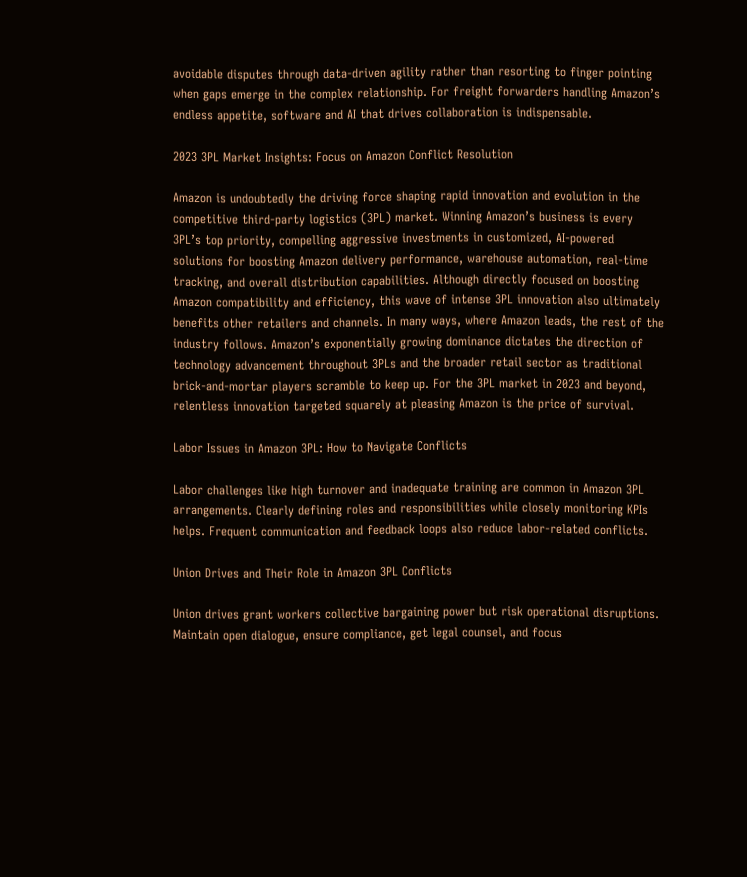avoidable disputes through data-driven agility rather than resorting to finger pointing when gaps emerge in the complex relationship. For freight forwarders handling Amazon’s endless appetite, software and AI that drives collaboration is indispensable.

2023 3PL Market Insights: Focus on Amazon Conflict Resolution

Amazon is undoubtedly the driving force shaping rapid innovation and evolution in the competitive third-party logistics (3PL) market. Winning Amazon’s business is every 3PL’s top priority, compelling aggressive investments in customized, AI-powered solutions for boosting Amazon delivery performance, warehouse automation, real-time tracking, and overall distribution capabilities. Although directly focused on boosting Amazon compatibility and efficiency, this wave of intense 3PL innovation also ultimately benefits other retailers and channels. In many ways, where Amazon leads, the rest of the industry follows. Amazon’s exponentially growing dominance dictates the direction of technology advancement throughout 3PLs and the broader retail sector as traditional brick-and-mortar players scramble to keep up. For the 3PL market in 2023 and beyond, relentless innovation targeted squarely at pleasing Amazon is the price of survival.

Labor Issues in Amazon 3PL: How to Navigate Conflicts

Labor challenges like high turnover and inadequate training are common in Amazon 3PL arrangements. Clearly defining roles and responsibilities while closely monitoring KPIs helps. Frequent communication and feedback loops also reduce labor-related conflicts.

Union Drives and Their Role in Amazon 3PL Conflicts

Union drives grant workers collective bargaining power but risk operational disruptions. Maintain open dialogue, ensure compliance, get legal counsel, and focus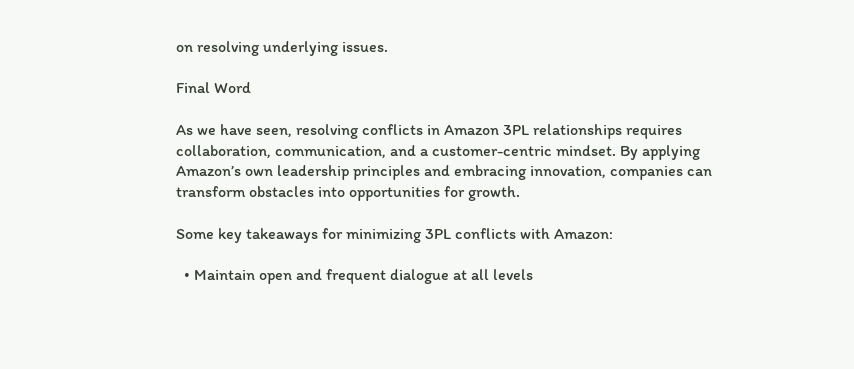on resolving underlying issues.

Final Word

As we have seen, resolving conflicts in Amazon 3PL relationships requires collaboration, communication, and a customer-centric mindset. By applying Amazon’s own leadership principles and embracing innovation, companies can transform obstacles into opportunities for growth.

Some key takeaways for minimizing 3PL conflicts with Amazon:

  • Maintain open and frequent dialogue at all levels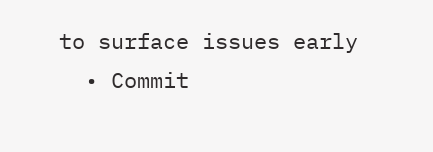to surface issues early
  • Commit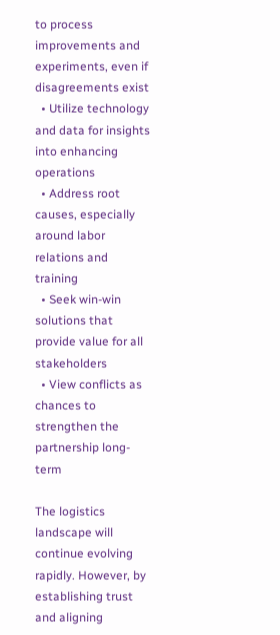to process improvements and experiments, even if disagreements exist
  • Utilize technology and data for insights into enhancing operations
  • Address root causes, especially around labor relations and training
  • Seek win-win solutions that provide value for all stakeholders
  • View conflicts as chances to strengthen the partnership long-term

The logistics landscape will continue evolving rapidly. However, by establishing trust and aligning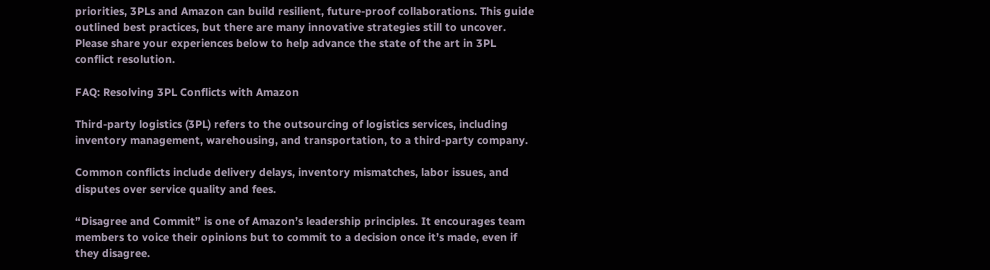priorities, 3PLs and Amazon can build resilient, future-proof collaborations. This guide outlined best practices, but there are many innovative strategies still to uncover. Please share your experiences below to help advance the state of the art in 3PL conflict resolution.

FAQ: Resolving 3PL Conflicts with Amazon

Third-party logistics (3PL) refers to the outsourcing of logistics services, including inventory management, warehousing, and transportation, to a third-party company.

Common conflicts include delivery delays, inventory mismatches, labor issues, and disputes over service quality and fees.

“Disagree and Commit” is one of Amazon’s leadership principles. It encourages team members to voice their opinions but to commit to a decision once it’s made, even if they disagree.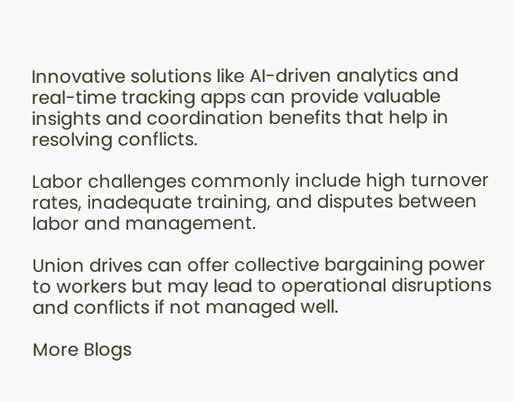Innovative solutions like AI-driven analytics and real-time tracking apps can provide valuable insights and coordination benefits that help in resolving conflicts.

Labor challenges commonly include high turnover rates, inadequate training, and disputes between labor and management.

Union drives can offer collective bargaining power to workers but may lead to operational disruptions and conflicts if not managed well.

More Blogs